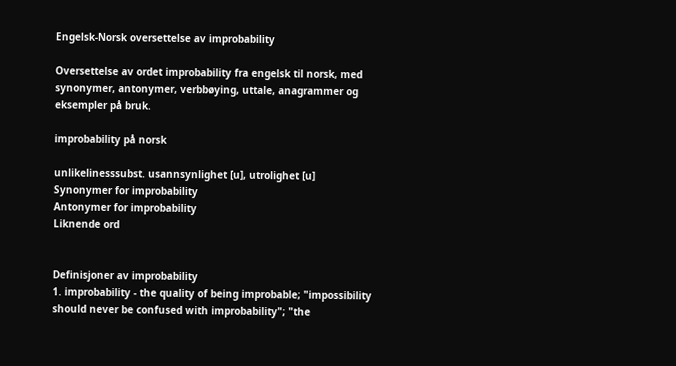Engelsk-Norsk oversettelse av improbability

Oversettelse av ordet improbability fra engelsk til norsk, med synonymer, antonymer, verbbøying, uttale, anagrammer og eksempler på bruk.

improbability på norsk

unlikelinesssubst. usannsynlighet [u], utrolighet [u]
Synonymer for improbability
Antonymer for improbability
Liknende ord


Definisjoner av improbability
1. improbability - the quality of being improbable; "impossibility should never be confused with improbability"; "the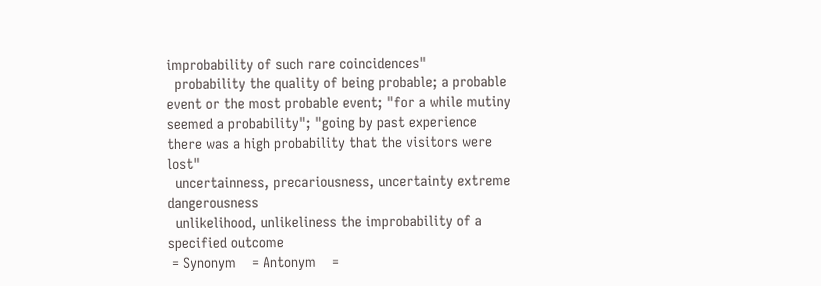improbability of such rare coincidences"
  probability the quality of being probable; a probable event or the most probable event; "for a while mutiny seemed a probability"; "going by past experience there was a high probability that the visitors were lost"
  uncertainness, precariousness, uncertainty extreme dangerousness
  unlikelihood, unlikeliness the improbability of a specified outcome
 = Synonym    = Antonym    =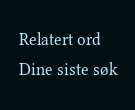Relatert ord
Dine siste søk